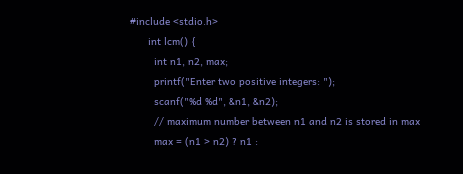#include <stdio.h>
      int lcm() {
        int n1, n2, max;
        printf("Enter two positive integers: ");
        scanf("%d %d", &n1, &n2);
        // maximum number between n1 and n2 is stored in max
        max = (n1 > n2) ? n1 :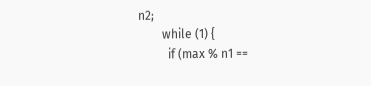n2;
        while (1) {
          if (max % n1 ==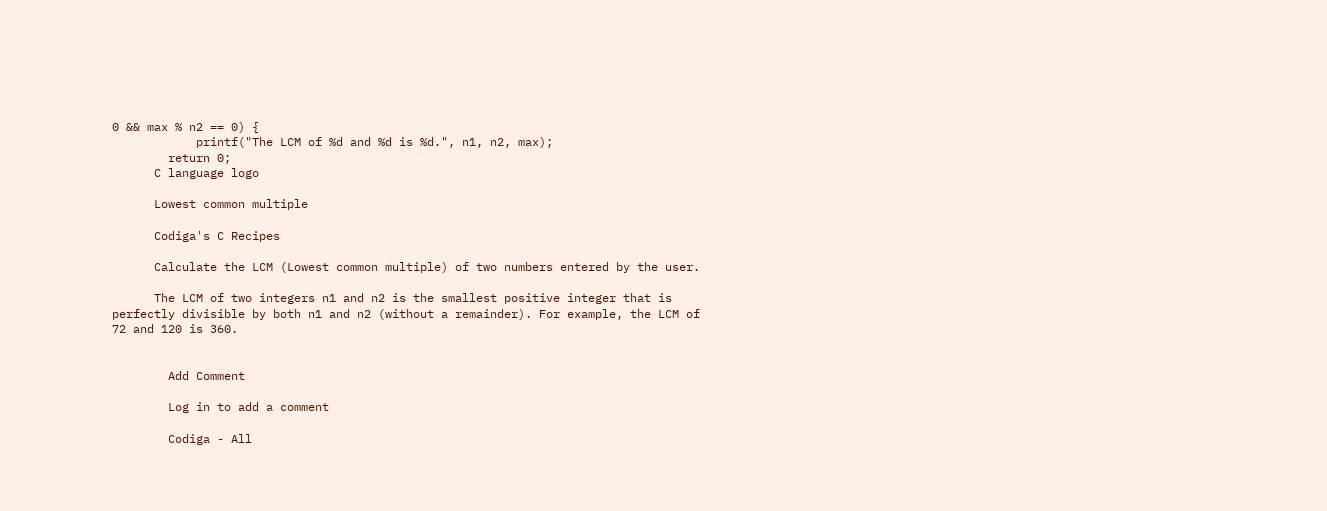0 && max % n2 == 0) {
            printf("The LCM of %d and %d is %d.", n1, n2, max);
        return 0;
      C language logo

      Lowest common multiple

      Codiga's C Recipes

      Calculate the LCM (Lowest common multiple) of two numbers entered by the user.

      The LCM of two integers n1 and n2 is the smallest positive integer that is perfectly divisible by both n1 and n2 (without a remainder). For example, the LCM of 72 and 120 is 360.


        Add Comment

        Log in to add a comment

        Codiga - All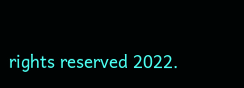rights reserved 2022.